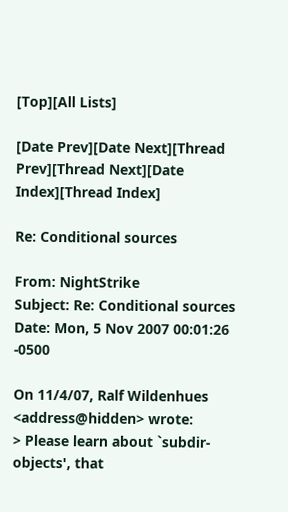[Top][All Lists]

[Date Prev][Date Next][Thread Prev][Thread Next][Date Index][Thread Index]

Re: Conditional sources

From: NightStrike
Subject: Re: Conditional sources
Date: Mon, 5 Nov 2007 00:01:26 -0500

On 11/4/07, Ralf Wildenhues <address@hidden> wrote:
> Please learn about `subdir-objects', that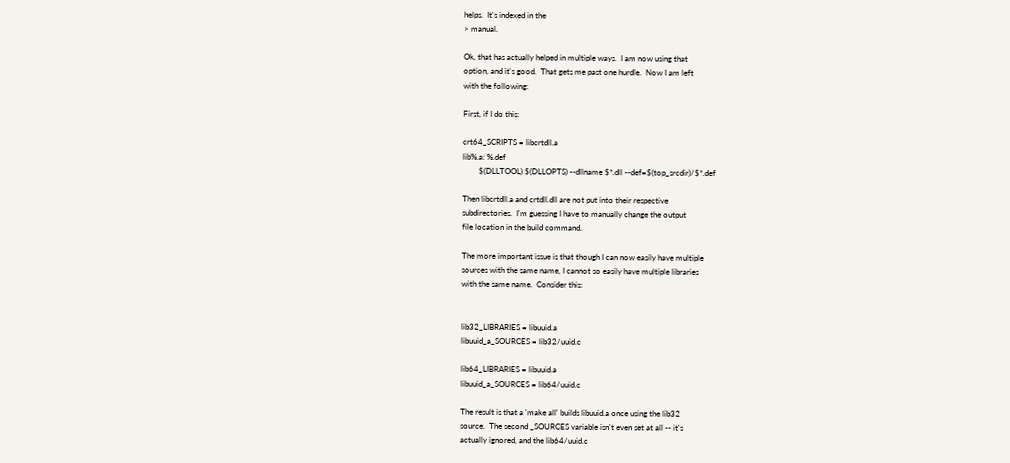helps.  It's indexed in the
> manual.

Ok, that has actually helped in multiple ways.  I am now using that
option, and it's good.  That gets me past one hurdle.  Now I am left
with the following:

First, if I do this:

crt64_SCRIPTS = libcrtdll.a
lib%.a: %.def
        $(DLLTOOL) $(DLLOPTS) --dllname $*.dll --def=$(top_srcdir)/$*.def

Then libcrtdll.a and crtdll.dll are not put into their respective
subdirectories.  I'm guessing I have to manually change the output
file location in the build command.

The more important issue is that though I can now easily have multiple
sources with the same name, I cannot so easily have multiple libraries
with the same name.  Consider this:


lib32_LIBRARIES = libuuid.a
libuuid_a_SOURCES = lib32/uuid.c

lib64_LIBRARIES = libuuid.a
libuuid_a_SOURCES = lib64/uuid.c

The result is that a 'make all' builds libuuid.a once using the lib32
source.  The second _SOURCES variable isn't even set at all -- it's
actually ignored, and the lib64/uuid.c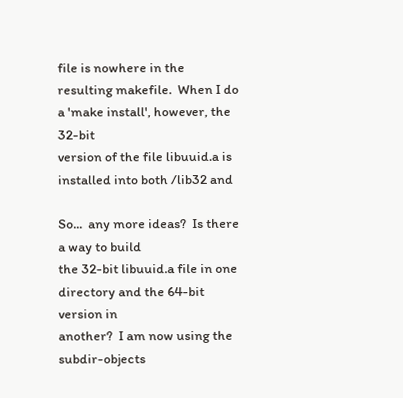file is nowhere in the
resulting makefile.  When I do a 'make install', however, the 32-bit
version of the file libuuid.a is installed into both /lib32 and

So...  any more ideas?  Is there a way to build
the 32-bit libuuid.a file in one directory and the 64-bit version in
another?  I am now using the subdir-objects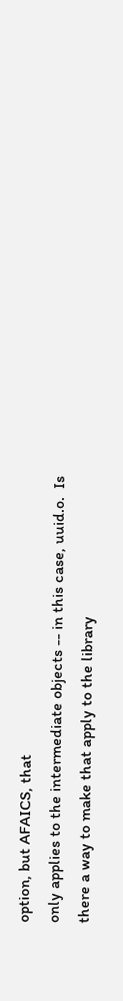option, but AFAICS, that
only applies to the intermediate objects -- in this case, uuid.o.  Is
there a way to make that apply to the library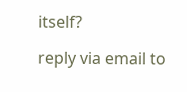itself?

reply via email to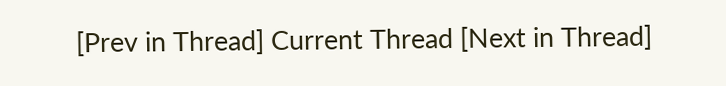[Prev in Thread] Current Thread [Next in Thread]